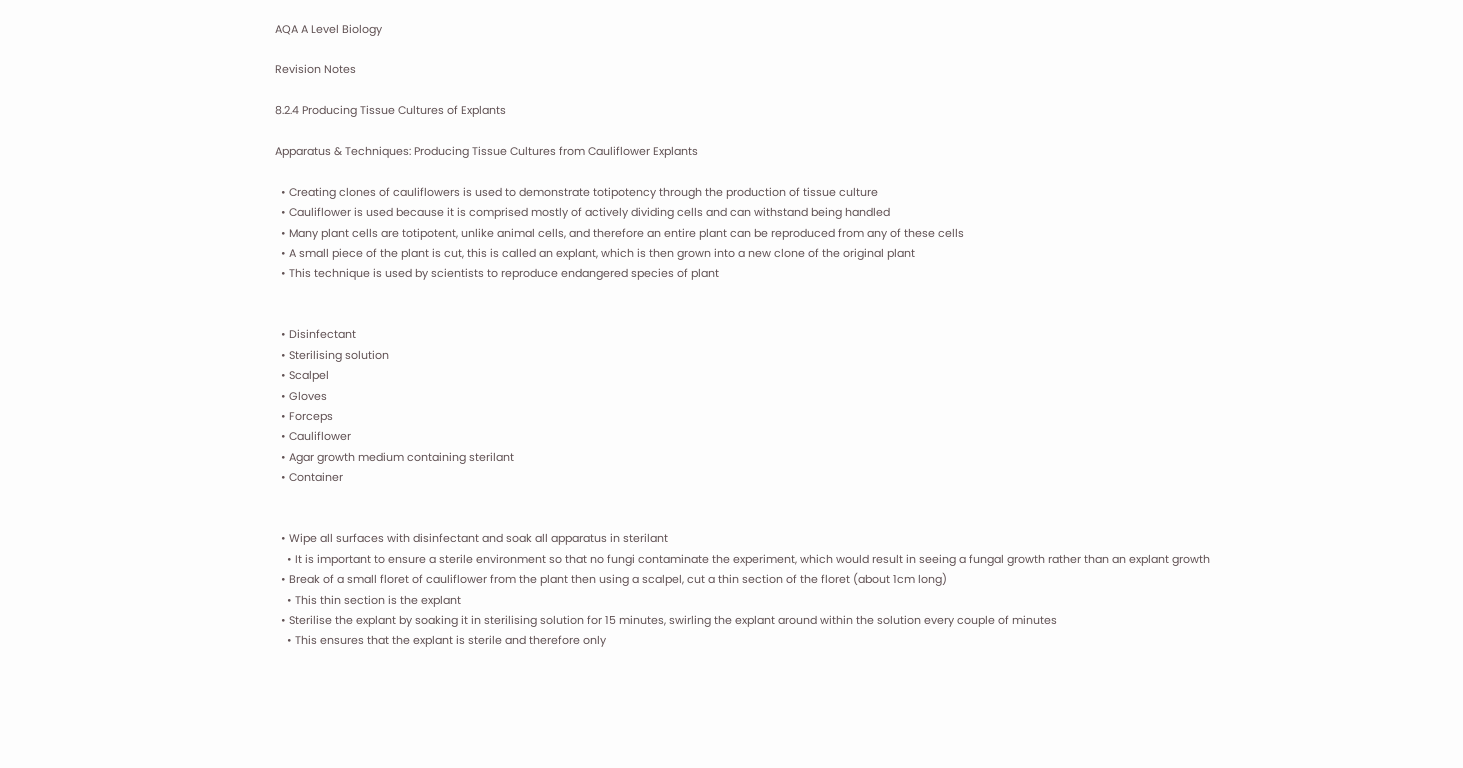AQA A Level Biology

Revision Notes

8.2.4 Producing Tissue Cultures of Explants

Apparatus & Techniques: Producing Tissue Cultures from Cauliflower Explants

  • Creating clones of cauliflowers is used to demonstrate totipotency through the production of tissue culture
  • Cauliflower is used because it is comprised mostly of actively dividing cells and can withstand being handled
  • Many plant cells are totipotent, unlike animal cells, and therefore an entire plant can be reproduced from any of these cells
  • A small piece of the plant is cut, this is called an explant, which is then grown into a new clone of the original plant
  • This technique is used by scientists to reproduce endangered species of plant


  • Disinfectant
  • Sterilising solution
  • Scalpel
  • Gloves
  • Forceps
  • Cauliflower
  • Agar growth medium containing sterilant
  • Container


  • Wipe all surfaces with disinfectant and soak all apparatus in sterilant
    • It is important to ensure a sterile environment so that no fungi contaminate the experiment, which would result in seeing a fungal growth rather than an explant growth
  • Break of a small floret of cauliflower from the plant then using a scalpel, cut a thin section of the floret (about 1cm long)
    • This thin section is the explant
  • Sterilise the explant by soaking it in sterilising solution for 15 minutes, swirling the explant around within the solution every couple of minutes
    • This ensures that the explant is sterile and therefore only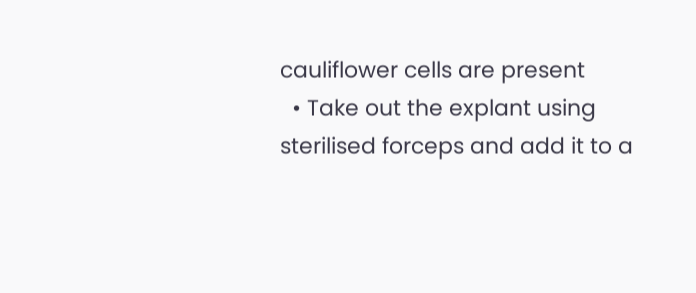cauliflower cells are present
  • Take out the explant using sterilised forceps and add it to a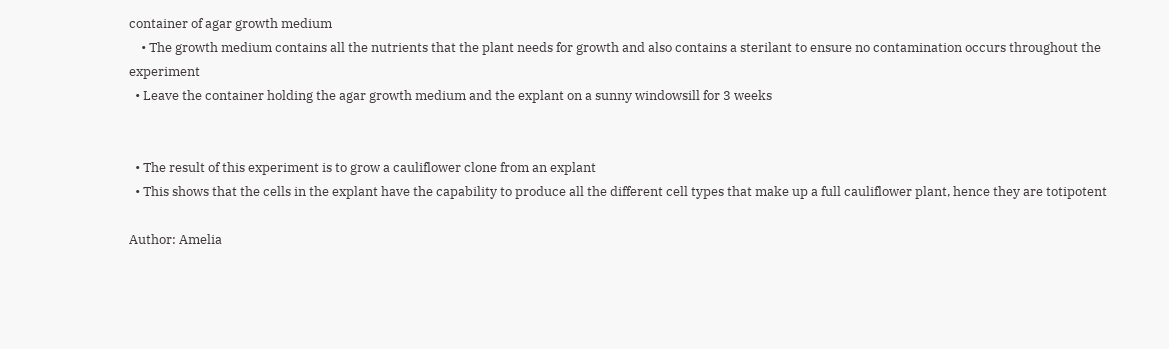container of agar growth medium
    • The growth medium contains all the nutrients that the plant needs for growth and also contains a sterilant to ensure no contamination occurs throughout the experiment
  • Leave the container holding the agar growth medium and the explant on a sunny windowsill for 3 weeks


  • The result of this experiment is to grow a cauliflower clone from an explant
  • This shows that the cells in the explant have the capability to produce all the different cell types that make up a full cauliflower plant, hence they are totipotent

Author: Amelia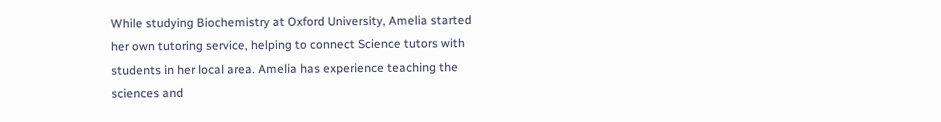While studying Biochemistry at Oxford University, Amelia started her own tutoring service, helping to connect Science tutors with students in her local area. Amelia has experience teaching the sciences and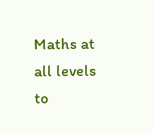Maths at all levels to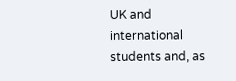UK and international students and, as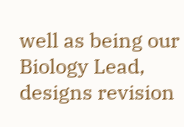well as being our Biology Lead, designs revision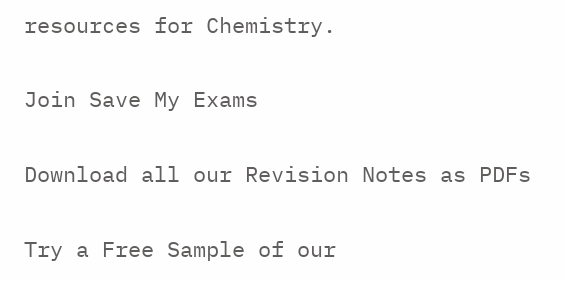resources for Chemistry.

Join Save My Exams

Download all our Revision Notes as PDFs

Try a Free Sample of our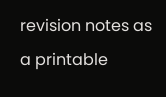revision notes as a printable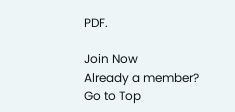PDF.

Join Now
Already a member?
Go to Top